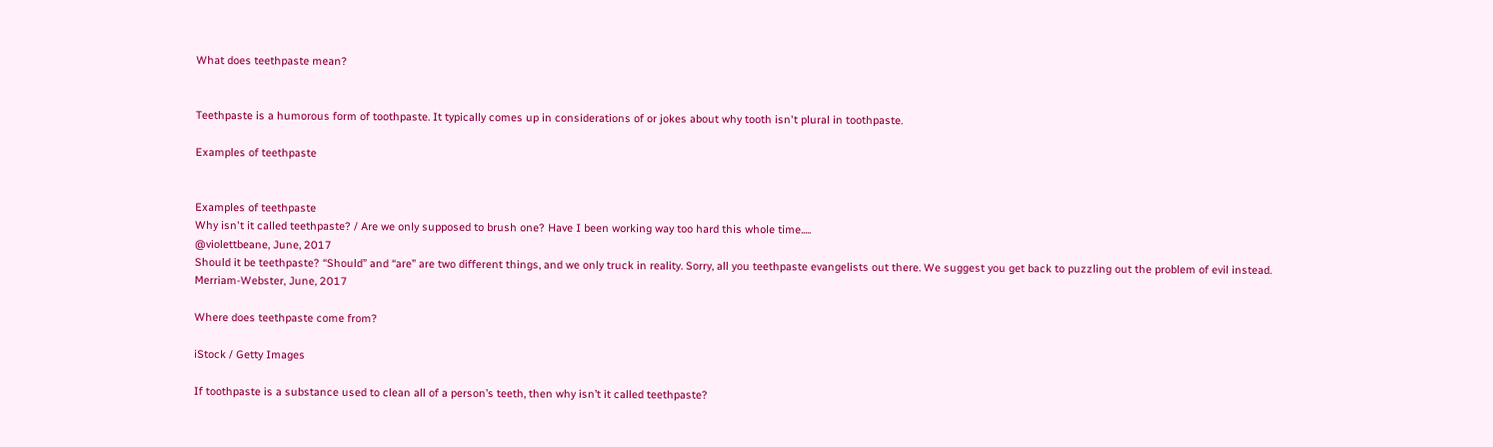What does teethpaste mean?


Teethpaste is a humorous form of toothpaste. It typically comes up in considerations of or jokes about why tooth isn't plural in toothpaste.

Examples of teethpaste


Examples of teethpaste
Why isn't it called teethpaste? / Are we only supposed to brush one? Have I been working way too hard this whole time.....
@violettbeane, June, 2017
Should it be teethpaste? “Should” and “are” are two different things, and we only truck in reality. Sorry, all you teethpaste evangelists out there. We suggest you get back to puzzling out the problem of evil instead.
Merriam-Webster, June, 2017

Where does teethpaste come from?

iStock / Getty Images

If toothpaste is a substance used to clean all of a person’s teeth, then why isn’t it called teethpaste?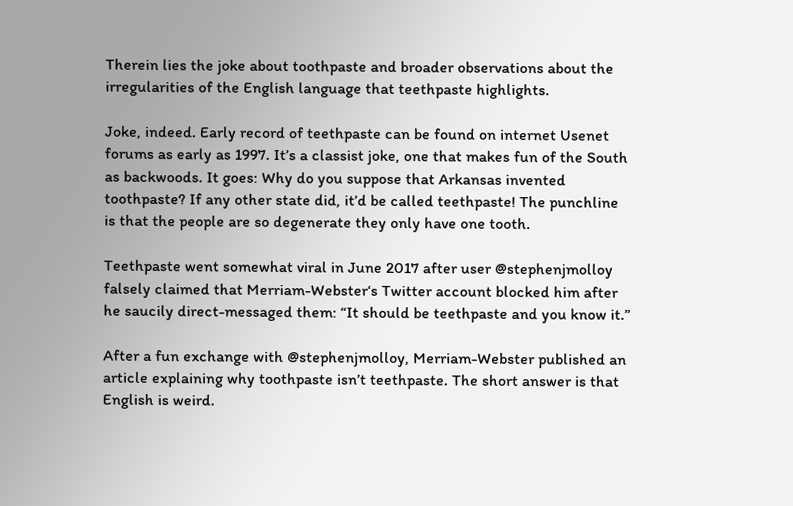Therein lies the joke about toothpaste and broader observations about the irregularities of the English language that teethpaste highlights.

Joke, indeed. Early record of teethpaste can be found on internet Usenet forums as early as 1997. It’s a classist joke, one that makes fun of the South as backwoods. It goes: Why do you suppose that Arkansas invented toothpaste? If any other state did, it’d be called teethpaste! The punchline is that the people are so degenerate they only have one tooth.

Teethpaste went somewhat viral in June 2017 after user @stephenjmolloy falsely claimed that Merriam-Webster‘s Twitter account blocked him after he saucily direct-messaged them: “It should be teethpaste and you know it.”

After a fun exchange with @stephenjmolloy, Merriam-Webster published an article explaining why toothpaste isn’t teethpaste. The short answer is that English is weird.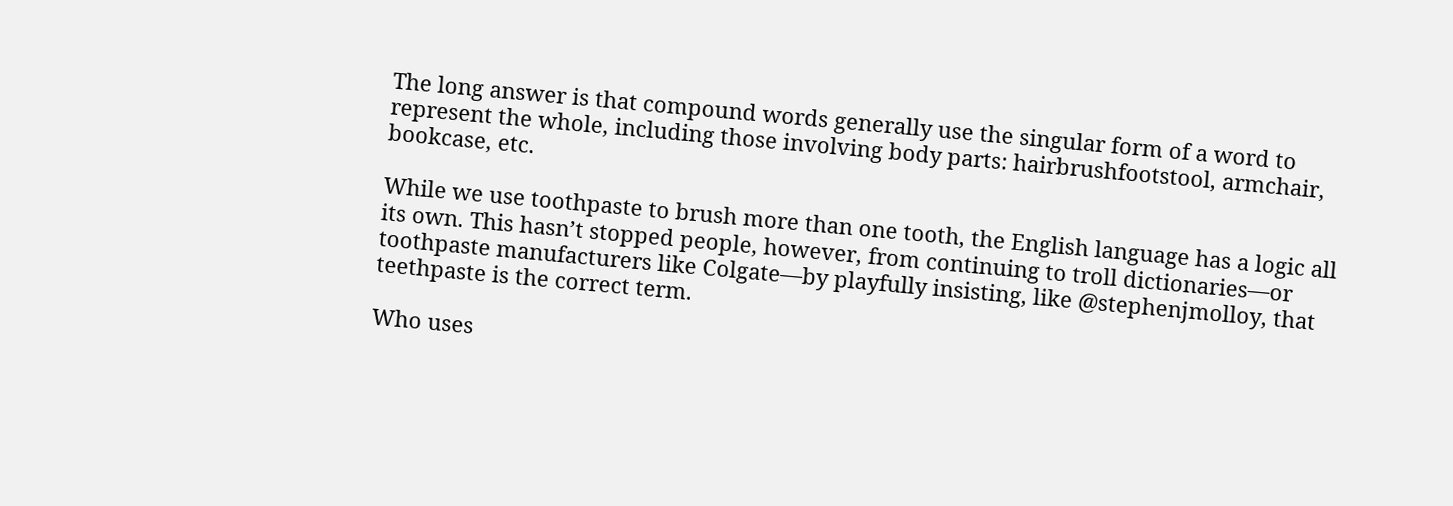The long answer is that compound words generally use the singular form of a word to represent the whole, including those involving body parts: hairbrushfootstool, armchair, bookcase, etc.

While we use toothpaste to brush more than one tooth, the English language has a logic all its own. This hasn’t stopped people, however, from continuing to troll dictionaries—or toothpaste manufacturers like Colgate—by playfully insisting, like @stephenjmolloy, that teethpaste is the correct term.

Who uses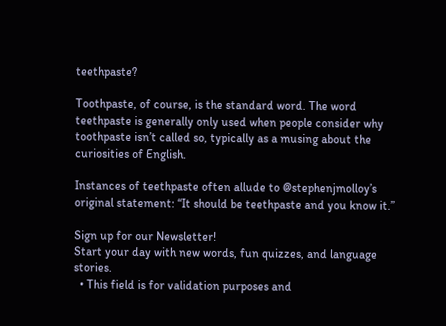teethpaste?

Toothpaste, of course, is the standard word. The word teethpaste is generally only used when people consider why toothpaste isn’t called so, typically as a musing about the curiosities of English.

Instances of teethpaste often allude to @stephenjmolloy’s original statement: “It should be teethpaste and you know it.”

Sign up for our Newsletter!
Start your day with new words, fun quizzes, and language stories.
  • This field is for validation purposes and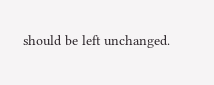should be left unchanged.